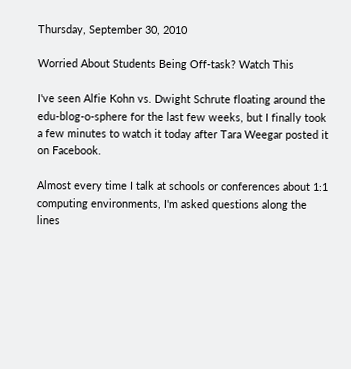Thursday, September 30, 2010

Worried About Students Being Off-task? Watch This

I've seen Alfie Kohn vs. Dwight Schrute floating around the edu-blog-o-sphere for the last few weeks, but I finally took a few minutes to watch it today after Tara Weegar posted it on Facebook.

Almost every time I talk at schools or conferences about 1:1 computing environments, I'm asked questions along the lines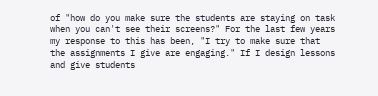of "how do you make sure the students are staying on task when you can't see their screens?" For the last few years my response to this has been, "I try to make sure that the assignments I give are engaging." If I design lessons and give students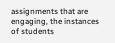assignments that are engaging, the instances of students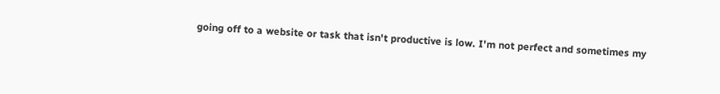going off to a website or task that isn't productive is low. I'm not perfect and sometimes my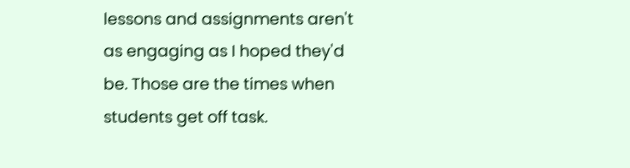lessons and assignments aren't as engaging as I hoped they'd be. Those are the times when students get off task.